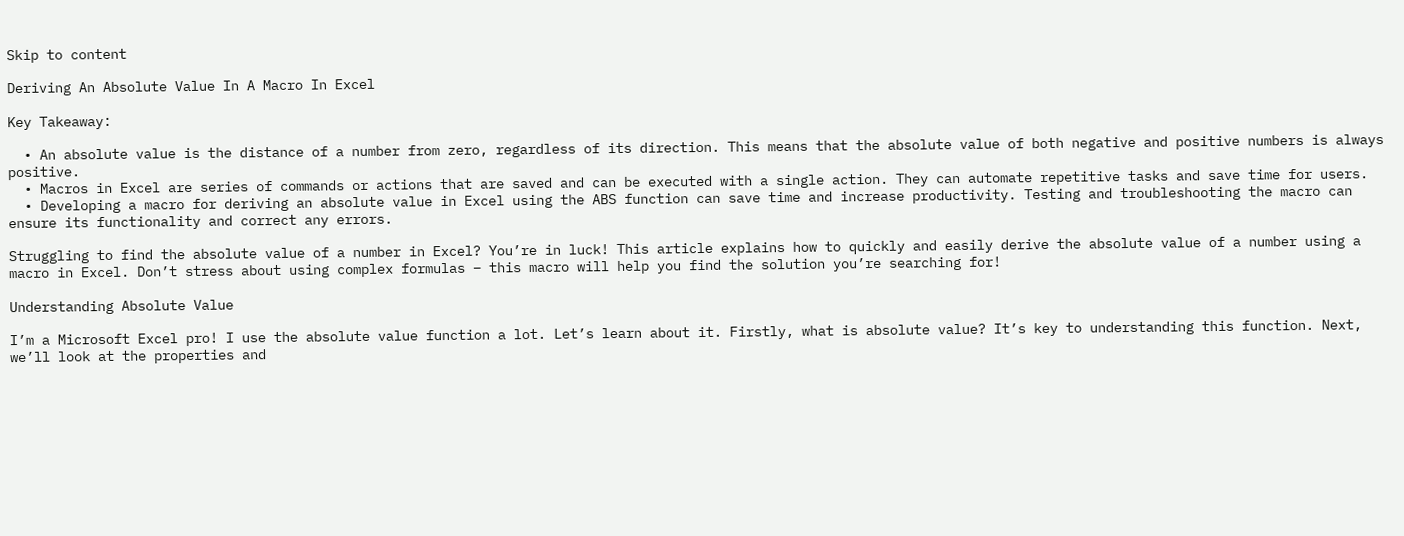Skip to content

Deriving An Absolute Value In A Macro In Excel

Key Takeaway:

  • An absolute value is the distance of a number from zero, regardless of its direction. This means that the absolute value of both negative and positive numbers is always positive.
  • Macros in Excel are series of commands or actions that are saved and can be executed with a single action. They can automate repetitive tasks and save time for users.
  • Developing a macro for deriving an absolute value in Excel using the ABS function can save time and increase productivity. Testing and troubleshooting the macro can ensure its functionality and correct any errors.

Struggling to find the absolute value of a number in Excel? You’re in luck! This article explains how to quickly and easily derive the absolute value of a number using a macro in Excel. Don’t stress about using complex formulas – this macro will help you find the solution you’re searching for!

Understanding Absolute Value

I’m a Microsoft Excel pro! I use the absolute value function a lot. Let’s learn about it. Firstly, what is absolute value? It’s key to understanding this function. Next, we’ll look at the properties and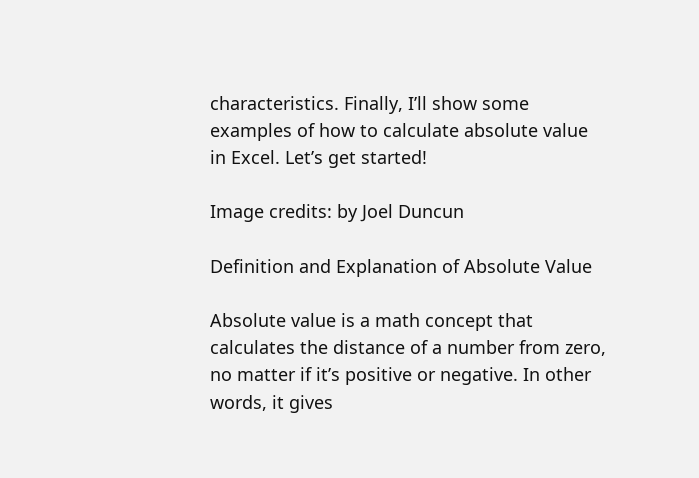characteristics. Finally, I’ll show some examples of how to calculate absolute value in Excel. Let’s get started!

Image credits: by Joel Duncun

Definition and Explanation of Absolute Value

Absolute value is a math concept that calculates the distance of a number from zero, no matter if it’s positive or negative. In other words, it gives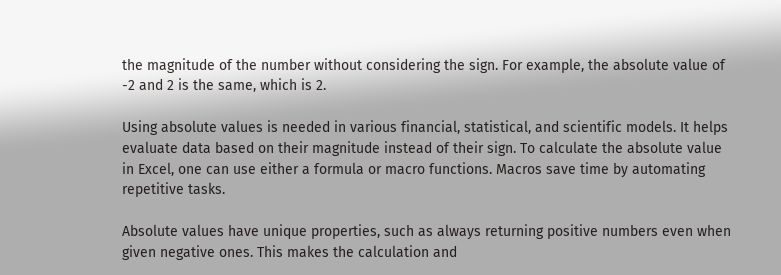the magnitude of the number without considering the sign. For example, the absolute value of -2 and 2 is the same, which is 2.

Using absolute values is needed in various financial, statistical, and scientific models. It helps evaluate data based on their magnitude instead of their sign. To calculate the absolute value in Excel, one can use either a formula or macro functions. Macros save time by automating repetitive tasks.

Absolute values have unique properties, such as always returning positive numbers even when given negative ones. This makes the calculation and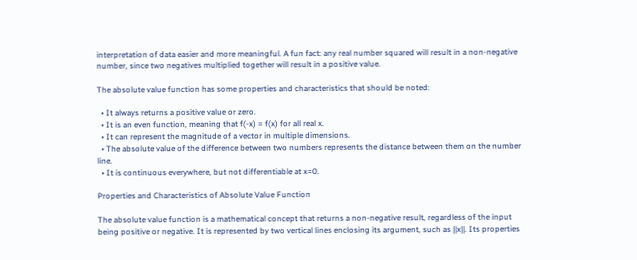interpretation of data easier and more meaningful. A fun fact: any real number squared will result in a non-negative number, since two negatives multiplied together will result in a positive value.

The absolute value function has some properties and characteristics that should be noted:

  • It always returns a positive value or zero.
  • It is an even function, meaning that f(-x) = f(x) for all real x.
  • It can represent the magnitude of a vector in multiple dimensions.
  • The absolute value of the difference between two numbers represents the distance between them on the number line.
  • It is continuous everywhere, but not differentiable at x=0.

Properties and Characteristics of Absolute Value Function

The absolute value function is a mathematical concept that returns a non-negative result, regardless of the input being positive or negative. It is represented by two vertical lines enclosing its argument, such as ||x||. Its properties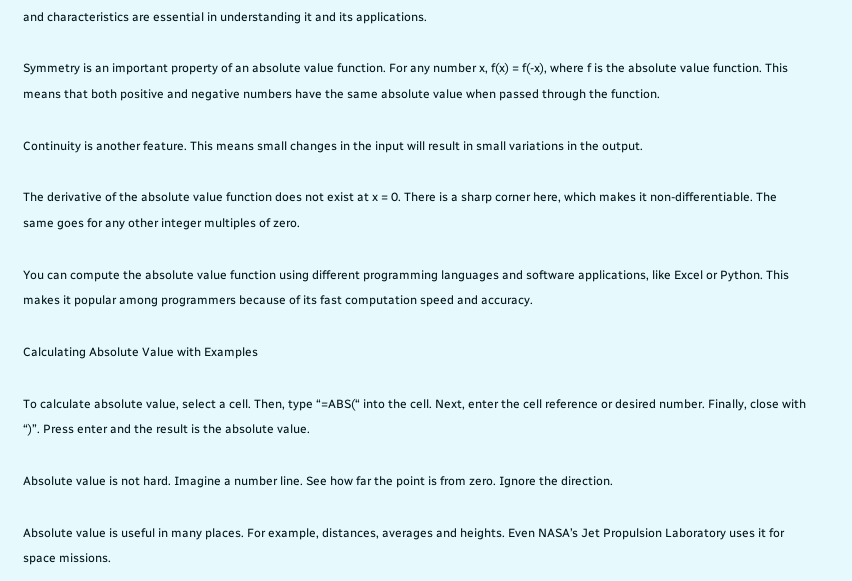and characteristics are essential in understanding it and its applications.

Symmetry is an important property of an absolute value function. For any number x, f(x) = f(-x), where f is the absolute value function. This means that both positive and negative numbers have the same absolute value when passed through the function.

Continuity is another feature. This means small changes in the input will result in small variations in the output.

The derivative of the absolute value function does not exist at x = 0. There is a sharp corner here, which makes it non-differentiable. The same goes for any other integer multiples of zero.

You can compute the absolute value function using different programming languages and software applications, like Excel or Python. This makes it popular among programmers because of its fast computation speed and accuracy.

Calculating Absolute Value with Examples

To calculate absolute value, select a cell. Then, type “=ABS(“ into the cell. Next, enter the cell reference or desired number. Finally, close with “)”. Press enter and the result is the absolute value.

Absolute value is not hard. Imagine a number line. See how far the point is from zero. Ignore the direction.

Absolute value is useful in many places. For example, distances, averages and heights. Even NASA’s Jet Propulsion Laboratory uses it for space missions.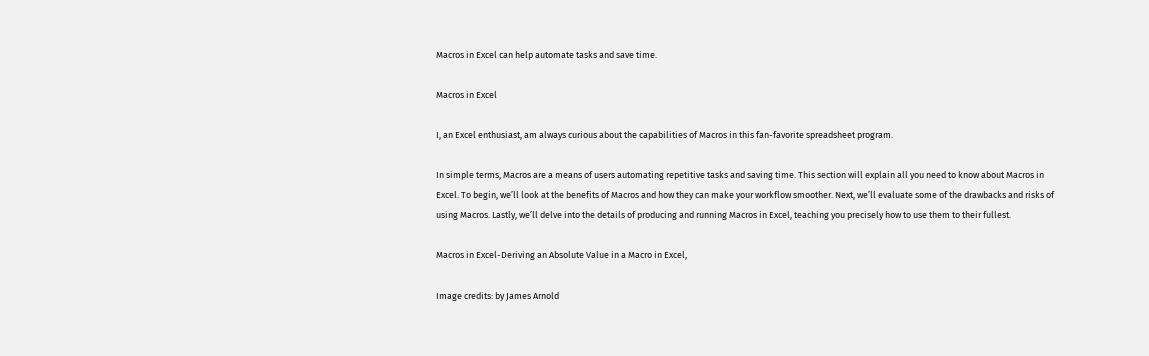Macros in Excel can help automate tasks and save time.

Macros in Excel

I, an Excel enthusiast, am always curious about the capabilities of Macros in this fan-favorite spreadsheet program.

In simple terms, Macros are a means of users automating repetitive tasks and saving time. This section will explain all you need to know about Macros in Excel. To begin, we’ll look at the benefits of Macros and how they can make your workflow smoother. Next, we’ll evaluate some of the drawbacks and risks of using Macros. Lastly, we’ll delve into the details of producing and running Macros in Excel, teaching you precisely how to use them to their fullest.

Macros in Excel-Deriving an Absolute Value in a Macro in Excel,

Image credits: by James Arnold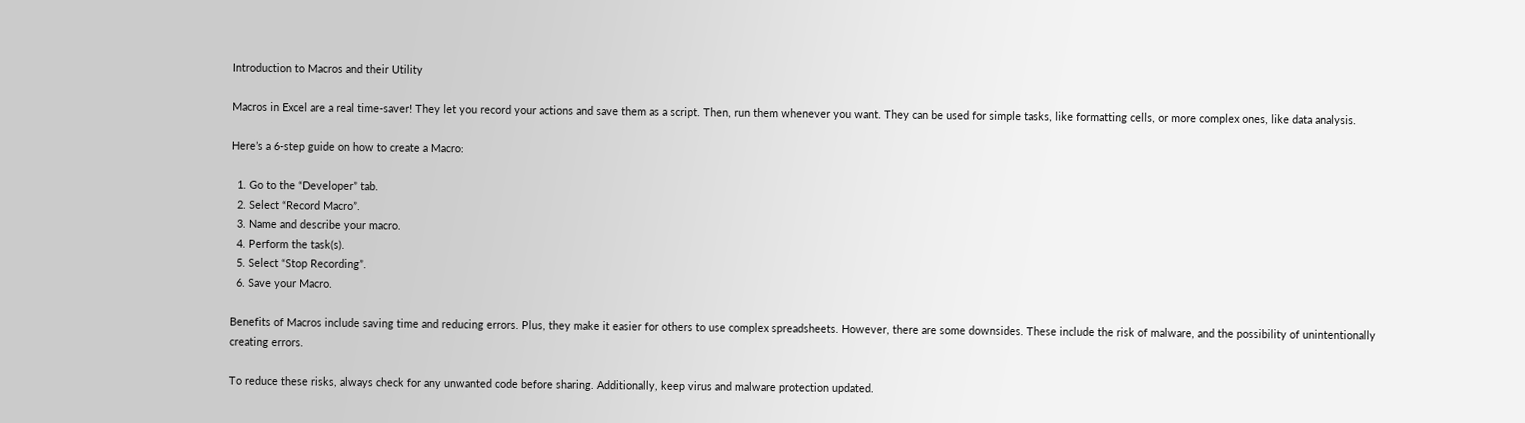Introduction to Macros and their Utility

Macros in Excel are a real time-saver! They let you record your actions and save them as a script. Then, run them whenever you want. They can be used for simple tasks, like formatting cells, or more complex ones, like data analysis.

Here’s a 6-step guide on how to create a Macro:

  1. Go to the “Developer” tab.
  2. Select “Record Macro”.
  3. Name and describe your macro.
  4. Perform the task(s).
  5. Select “Stop Recording”.
  6. Save your Macro.

Benefits of Macros include saving time and reducing errors. Plus, they make it easier for others to use complex spreadsheets. However, there are some downsides. These include the risk of malware, and the possibility of unintentionally creating errors.

To reduce these risks, always check for any unwanted code before sharing. Additionally, keep virus and malware protection updated.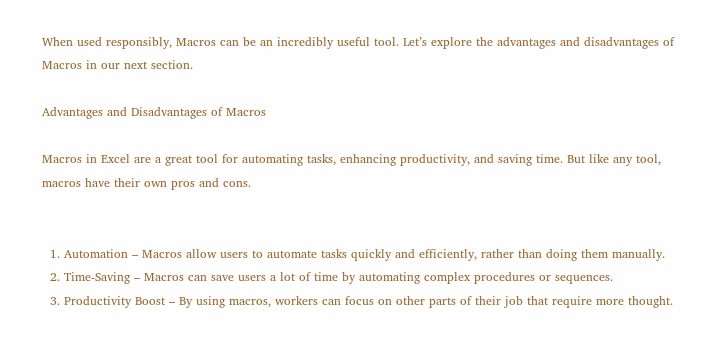When used responsibly, Macros can be an incredibly useful tool. Let’s explore the advantages and disadvantages of Macros in our next section.

Advantages and Disadvantages of Macros

Macros in Excel are a great tool for automating tasks, enhancing productivity, and saving time. But like any tool, macros have their own pros and cons.


  1. Automation – Macros allow users to automate tasks quickly and efficiently, rather than doing them manually.
  2. Time-Saving – Macros can save users a lot of time by automating complex procedures or sequences.
  3. Productivity Boost – By using macros, workers can focus on other parts of their job that require more thought.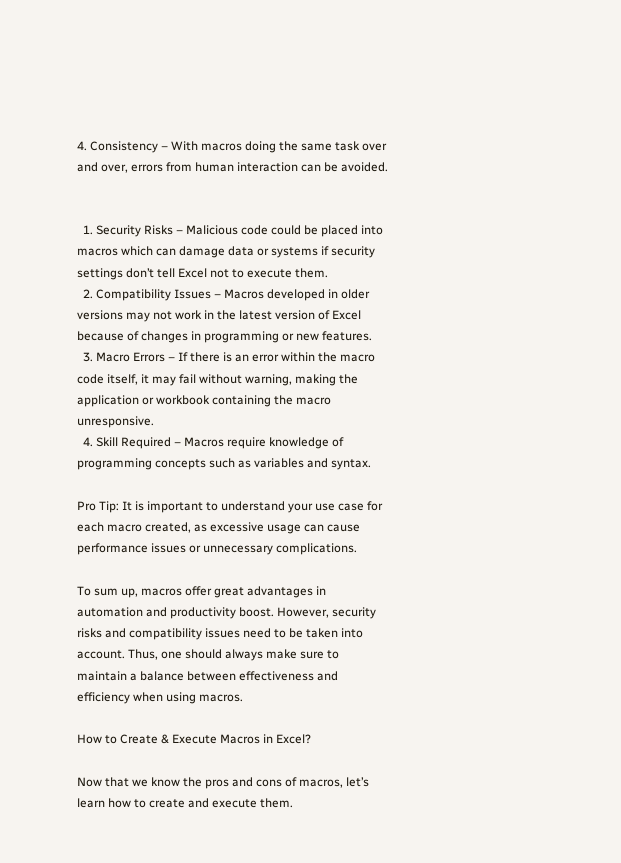4. Consistency – With macros doing the same task over and over, errors from human interaction can be avoided.


  1. Security Risks – Malicious code could be placed into macros which can damage data or systems if security settings don’t tell Excel not to execute them.
  2. Compatibility Issues – Macros developed in older versions may not work in the latest version of Excel because of changes in programming or new features.
  3. Macro Errors – If there is an error within the macro code itself, it may fail without warning, making the application or workbook containing the macro unresponsive.
  4. Skill Required – Macros require knowledge of programming concepts such as variables and syntax.

Pro Tip: It is important to understand your use case for each macro created, as excessive usage can cause performance issues or unnecessary complications.

To sum up, macros offer great advantages in automation and productivity boost. However, security risks and compatibility issues need to be taken into account. Thus, one should always make sure to maintain a balance between effectiveness and efficiency when using macros.

How to Create & Execute Macros in Excel?

Now that we know the pros and cons of macros, let’s learn how to create and execute them.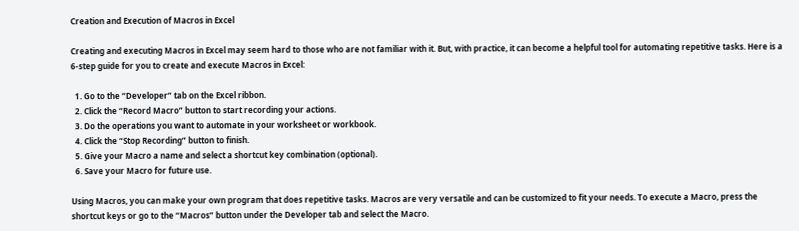Creation and Execution of Macros in Excel

Creating and executing Macros in Excel may seem hard to those who are not familiar with it. But, with practice, it can become a helpful tool for automating repetitive tasks. Here is a 6-step guide for you to create and execute Macros in Excel:

  1. Go to the “Developer” tab on the Excel ribbon.
  2. Click the “Record Macro” button to start recording your actions.
  3. Do the operations you want to automate in your worksheet or workbook.
  4. Click the “Stop Recording” button to finish.
  5. Give your Macro a name and select a shortcut key combination (optional).
  6. Save your Macro for future use.

Using Macros, you can make your own program that does repetitive tasks. Macros are very versatile and can be customized to fit your needs. To execute a Macro, press the shortcut keys or go to the “Macros” button under the Developer tab and select the Macro.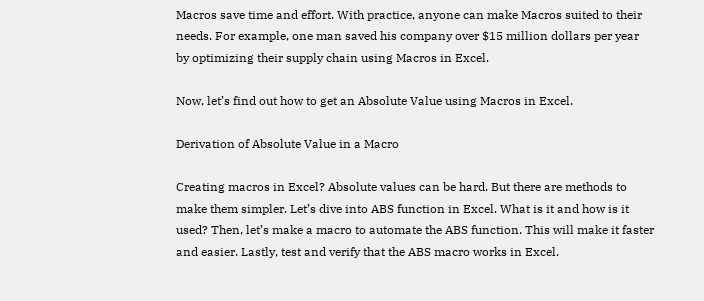Macros save time and effort. With practice, anyone can make Macros suited to their needs. For example, one man saved his company over $15 million dollars per year by optimizing their supply chain using Macros in Excel.

Now, let’s find out how to get an Absolute Value using Macros in Excel.

Derivation of Absolute Value in a Macro

Creating macros in Excel? Absolute values can be hard. But there are methods to make them simpler. Let’s dive into ABS function in Excel. What is it and how is it used? Then, let’s make a macro to automate the ABS function. This will make it faster and easier. Lastly, test and verify that the ABS macro works in Excel.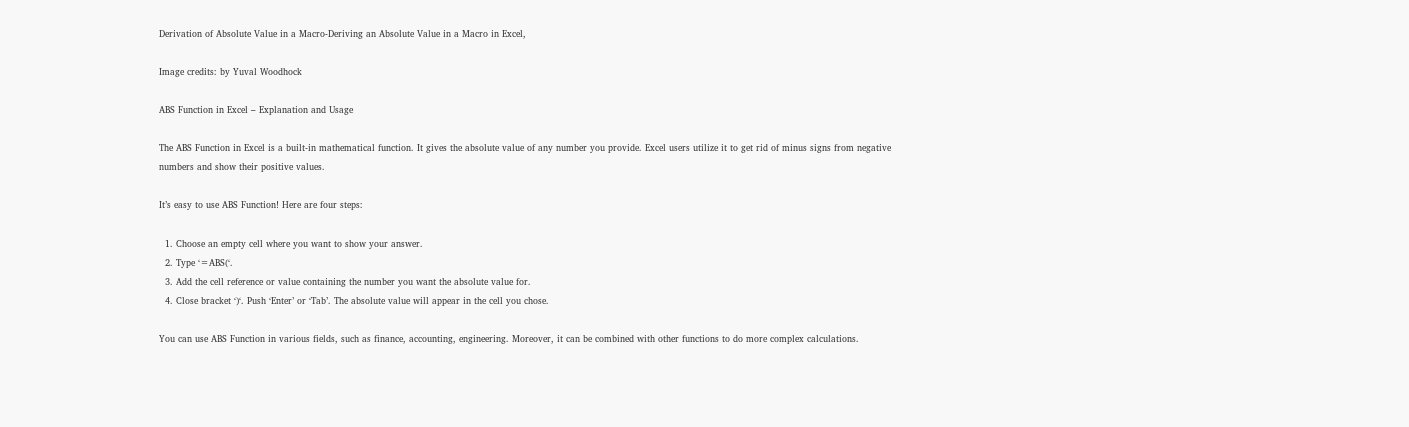Derivation of Absolute Value in a Macro-Deriving an Absolute Value in a Macro in Excel,

Image credits: by Yuval Woodhock

ABS Function in Excel – Explanation and Usage

The ABS Function in Excel is a built-in mathematical function. It gives the absolute value of any number you provide. Excel users utilize it to get rid of minus signs from negative numbers and show their positive values.

It’s easy to use ABS Function! Here are four steps:

  1. Choose an empty cell where you want to show your answer.
  2. Type ‘=ABS(‘.
  3. Add the cell reference or value containing the number you want the absolute value for.
  4. Close bracket ‘)‘. Push ‘Enter’ or ‘Tab’. The absolute value will appear in the cell you chose.

You can use ABS Function in various fields, such as finance, accounting, engineering. Moreover, it can be combined with other functions to do more complex calculations.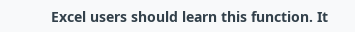Excel users should learn this function. It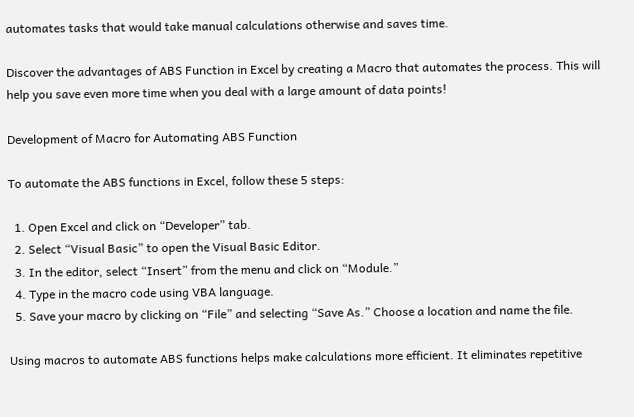automates tasks that would take manual calculations otherwise and saves time.

Discover the advantages of ABS Function in Excel by creating a Macro that automates the process. This will help you save even more time when you deal with a large amount of data points!

Development of Macro for Automating ABS Function

To automate the ABS functions in Excel, follow these 5 steps:

  1. Open Excel and click on “Developer” tab.
  2. Select “Visual Basic” to open the Visual Basic Editor.
  3. In the editor, select “Insert” from the menu and click on “Module.”
  4. Type in the macro code using VBA language.
  5. Save your macro by clicking on “File” and selecting “Save As.” Choose a location and name the file.

Using macros to automate ABS functions helps make calculations more efficient. It eliminates repetitive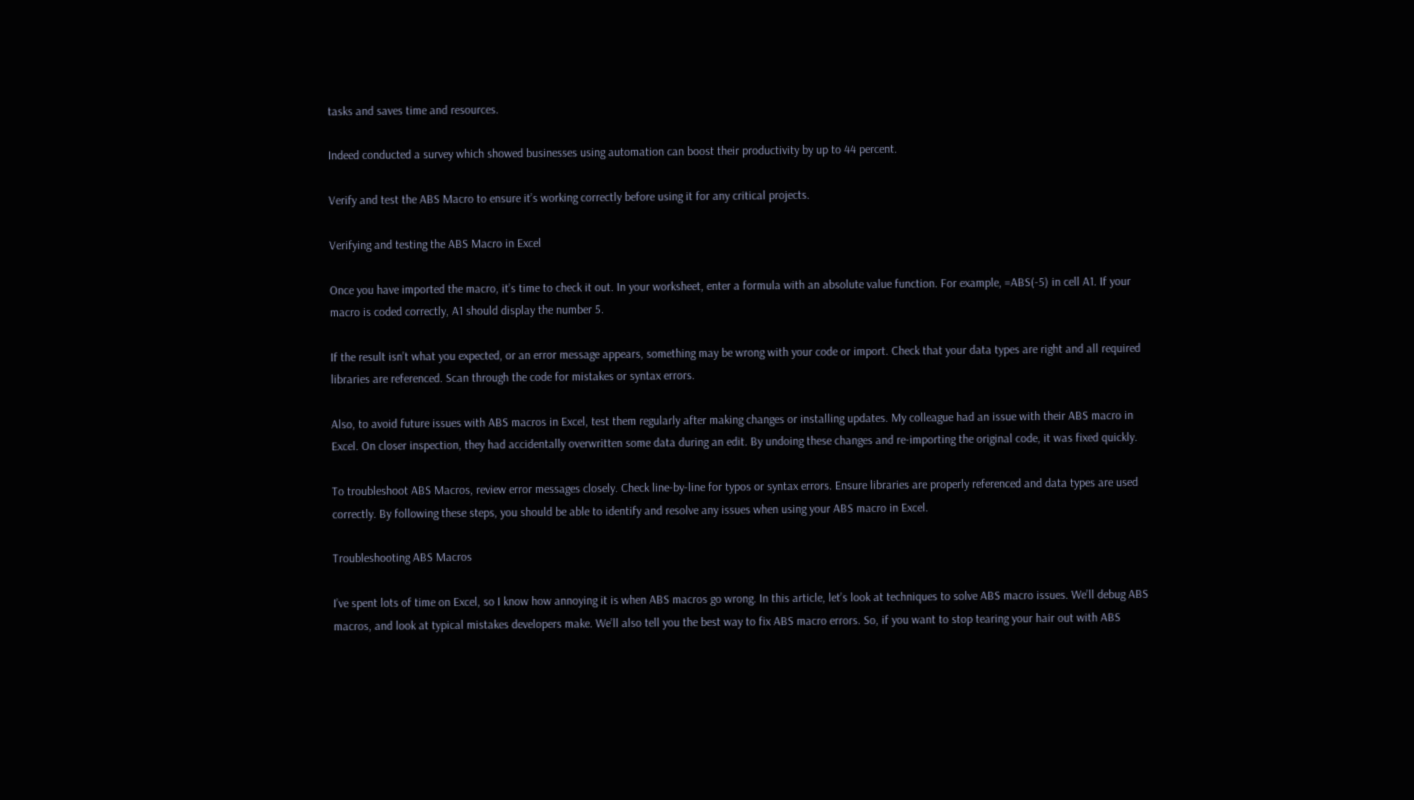tasks and saves time and resources.

Indeed conducted a survey which showed businesses using automation can boost their productivity by up to 44 percent.

Verify and test the ABS Macro to ensure it’s working correctly before using it for any critical projects.

Verifying and testing the ABS Macro in Excel

Once you have imported the macro, it’s time to check it out. In your worksheet, enter a formula with an absolute value function. For example, =ABS(-5) in cell A1. If your macro is coded correctly, A1 should display the number 5.

If the result isn’t what you expected, or an error message appears, something may be wrong with your code or import. Check that your data types are right and all required libraries are referenced. Scan through the code for mistakes or syntax errors.

Also, to avoid future issues with ABS macros in Excel, test them regularly after making changes or installing updates. My colleague had an issue with their ABS macro in Excel. On closer inspection, they had accidentally overwritten some data during an edit. By undoing these changes and re-importing the original code, it was fixed quickly.

To troubleshoot ABS Macros, review error messages closely. Check line-by-line for typos or syntax errors. Ensure libraries are properly referenced and data types are used correctly. By following these steps, you should be able to identify and resolve any issues when using your ABS macro in Excel.

Troubleshooting ABS Macros

I’ve spent lots of time on Excel, so I know how annoying it is when ABS macros go wrong. In this article, let’s look at techniques to solve ABS macro issues. We’ll debug ABS macros, and look at typical mistakes developers make. We’ll also tell you the best way to fix ABS macro errors. So, if you want to stop tearing your hair out with ABS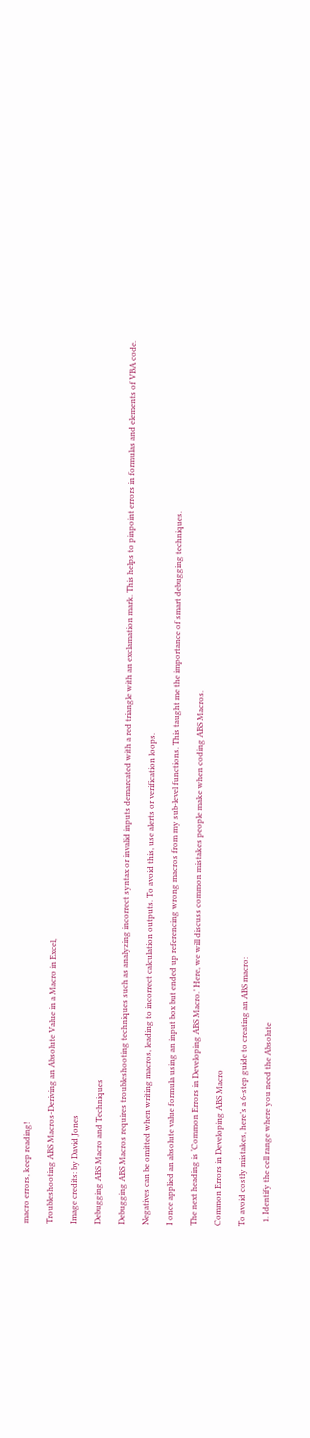macro errors, keep reading!

Troubleshooting ABS Macros-Deriving an Absolute Value in a Macro in Excel,

Image credits: by David Jones

Debugging ABS Macro and Techniques

Debugging ABS Macros requires troubleshooting techniques such as analyzing incorrect syntax or invalid inputs demarcated with a red triangle with an exclamation mark. This helps to pinpoint errors in formulas and elements of VBA code.

Negatives can be omitted when writing macros, leading to incorrect calculation outputs. To avoid this, use alerts or verification loops.

I once applied an absolute value formula using an input box but ended up referencing wrong macros from my sub-level functions. This taught me the importance of smart debugging techniques.

The next heading is ‘Common Errors in Developing ABS Macro.’ Here, we will discuss common mistakes people make when coding ABS Macros.

Common Errors in Developing ABS Macro

To avoid costly mistakes, here’s a 6-step guide to creating an ABS macro:

  1. Identify the cell range where you need the Absolute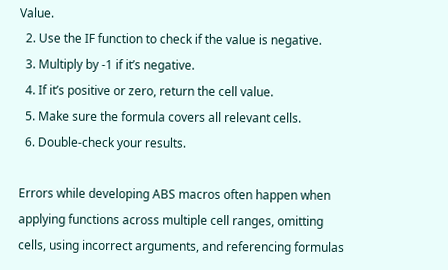Value.
  2. Use the IF function to check if the value is negative.
  3. Multiply by -1 if it’s negative.
  4. If it’s positive or zero, return the cell value.
  5. Make sure the formula covers all relevant cells.
  6. Double-check your results.

Errors while developing ABS macros often happen when applying functions across multiple cell ranges, omitting cells, using incorrect arguments, and referencing formulas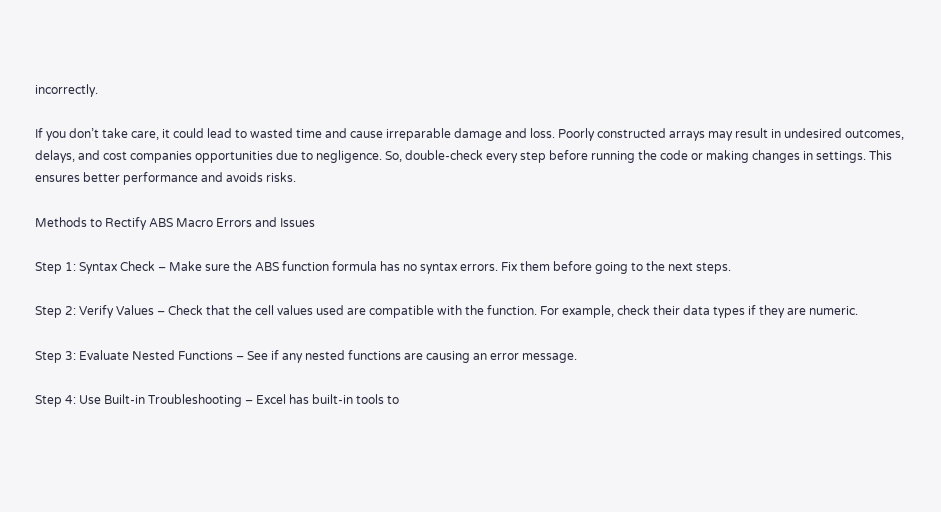incorrectly.

If you don’t take care, it could lead to wasted time and cause irreparable damage and loss. Poorly constructed arrays may result in undesired outcomes, delays, and cost companies opportunities due to negligence. So, double-check every step before running the code or making changes in settings. This ensures better performance and avoids risks.

Methods to Rectify ABS Macro Errors and Issues

Step 1: Syntax Check – Make sure the ABS function formula has no syntax errors. Fix them before going to the next steps.

Step 2: Verify Values – Check that the cell values used are compatible with the function. For example, check their data types if they are numeric.

Step 3: Evaluate Nested Functions – See if any nested functions are causing an error message.

Step 4: Use Built-in Troubleshooting – Excel has built-in tools to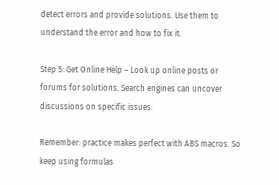detect errors and provide solutions. Use them to understand the error and how to fix it.

Step 5: Get Online Help – Look up online posts or forums for solutions. Search engines can uncover discussions on specific issues.

Remember: practice makes perfect with ABS macros. So keep using formulas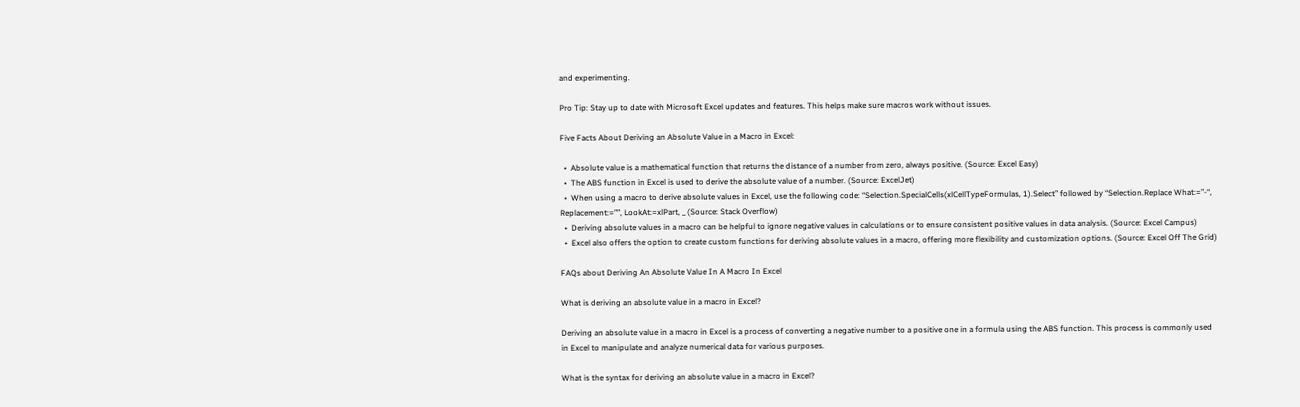and experimenting.

Pro Tip: Stay up to date with Microsoft Excel updates and features. This helps make sure macros work without issues.

Five Facts About Deriving an Absolute Value in a Macro in Excel:

  •  Absolute value is a mathematical function that returns the distance of a number from zero, always positive. (Source: Excel Easy)
  •  The ABS function in Excel is used to derive the absolute value of a number. (Source: ExcelJet)
  •  When using a macro to derive absolute values in Excel, use the following code: “Selection.SpecialCells(xlCellTypeFormulas, 1).Select” followed by “Selection.Replace What:=”-“, Replacement:=””, LookAt:=xlPart, _ (Source: Stack Overflow)
  •  Deriving absolute values in a macro can be helpful to ignore negative values in calculations or to ensure consistent positive values in data analysis. (Source: Excel Campus)
  •  Excel also offers the option to create custom functions for deriving absolute values in a macro, offering more flexibility and customization options. (Source: Excel Off The Grid)

FAQs about Deriving An Absolute Value In A Macro In Excel

What is deriving an absolute value in a macro in Excel?

Deriving an absolute value in a macro in Excel is a process of converting a negative number to a positive one in a formula using the ABS function. This process is commonly used in Excel to manipulate and analyze numerical data for various purposes.

What is the syntax for deriving an absolute value in a macro in Excel?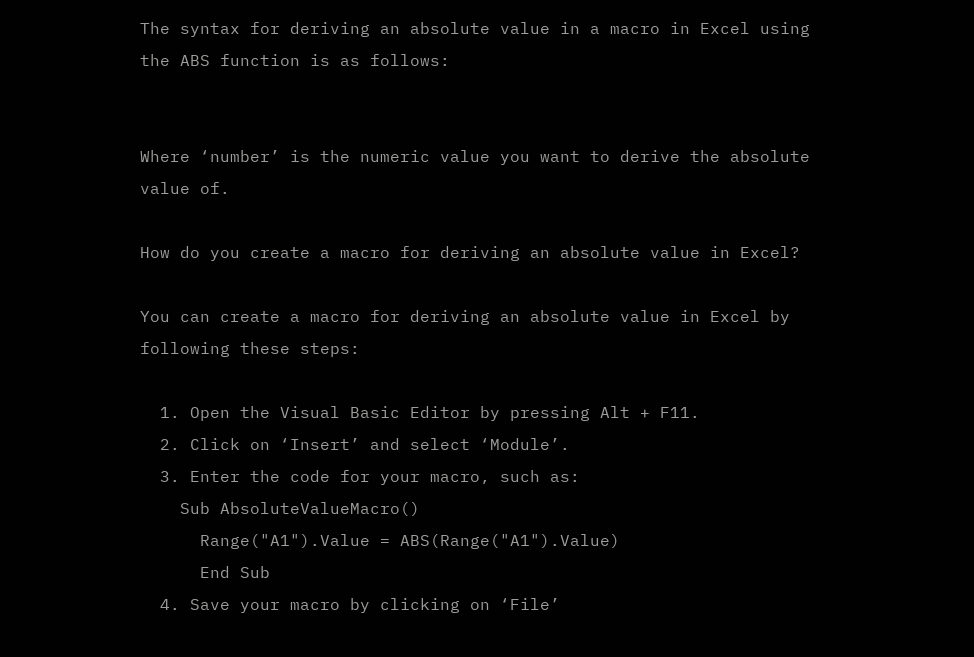The syntax for deriving an absolute value in a macro in Excel using the ABS function is as follows:


Where ‘number’ is the numeric value you want to derive the absolute value of.

How do you create a macro for deriving an absolute value in Excel?

You can create a macro for deriving an absolute value in Excel by following these steps:

  1. Open the Visual Basic Editor by pressing Alt + F11.
  2. Click on ‘Insert’ and select ‘Module’.
  3. Enter the code for your macro, such as:
    Sub AbsoluteValueMacro()
      Range("A1").Value = ABS(Range("A1").Value)
      End Sub
  4. Save your macro by clicking on ‘File’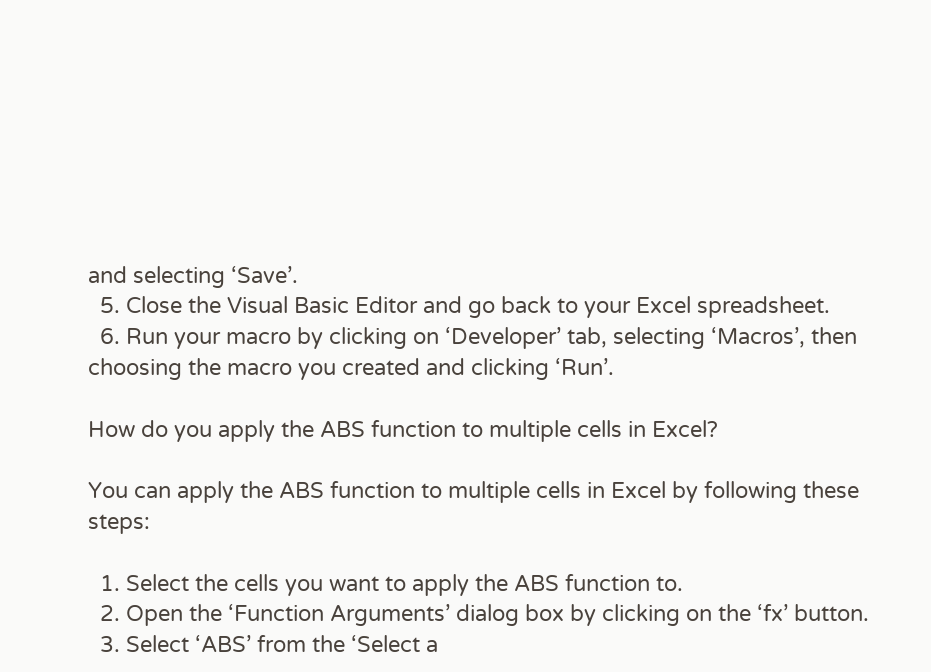and selecting ‘Save’.
  5. Close the Visual Basic Editor and go back to your Excel spreadsheet.
  6. Run your macro by clicking on ‘Developer’ tab, selecting ‘Macros’, then choosing the macro you created and clicking ‘Run’.

How do you apply the ABS function to multiple cells in Excel?

You can apply the ABS function to multiple cells in Excel by following these steps:

  1. Select the cells you want to apply the ABS function to.
  2. Open the ‘Function Arguments’ dialog box by clicking on the ‘fx’ button.
  3. Select ‘ABS’ from the ‘Select a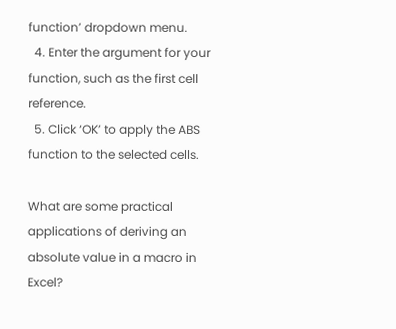function’ dropdown menu.
  4. Enter the argument for your function, such as the first cell reference.
  5. Click ‘OK’ to apply the ABS function to the selected cells.

What are some practical applications of deriving an absolute value in a macro in Excel?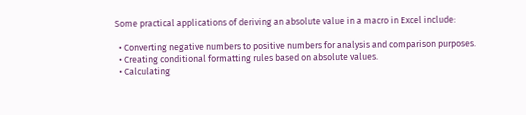Some practical applications of deriving an absolute value in a macro in Excel include:

  • Converting negative numbers to positive numbers for analysis and comparison purposes.
  • Creating conditional formatting rules based on absolute values.
  • Calculating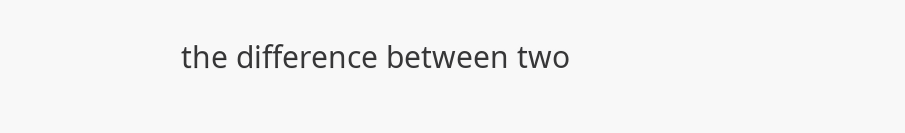the difference between two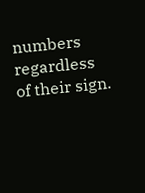numbers regardless of their sign.